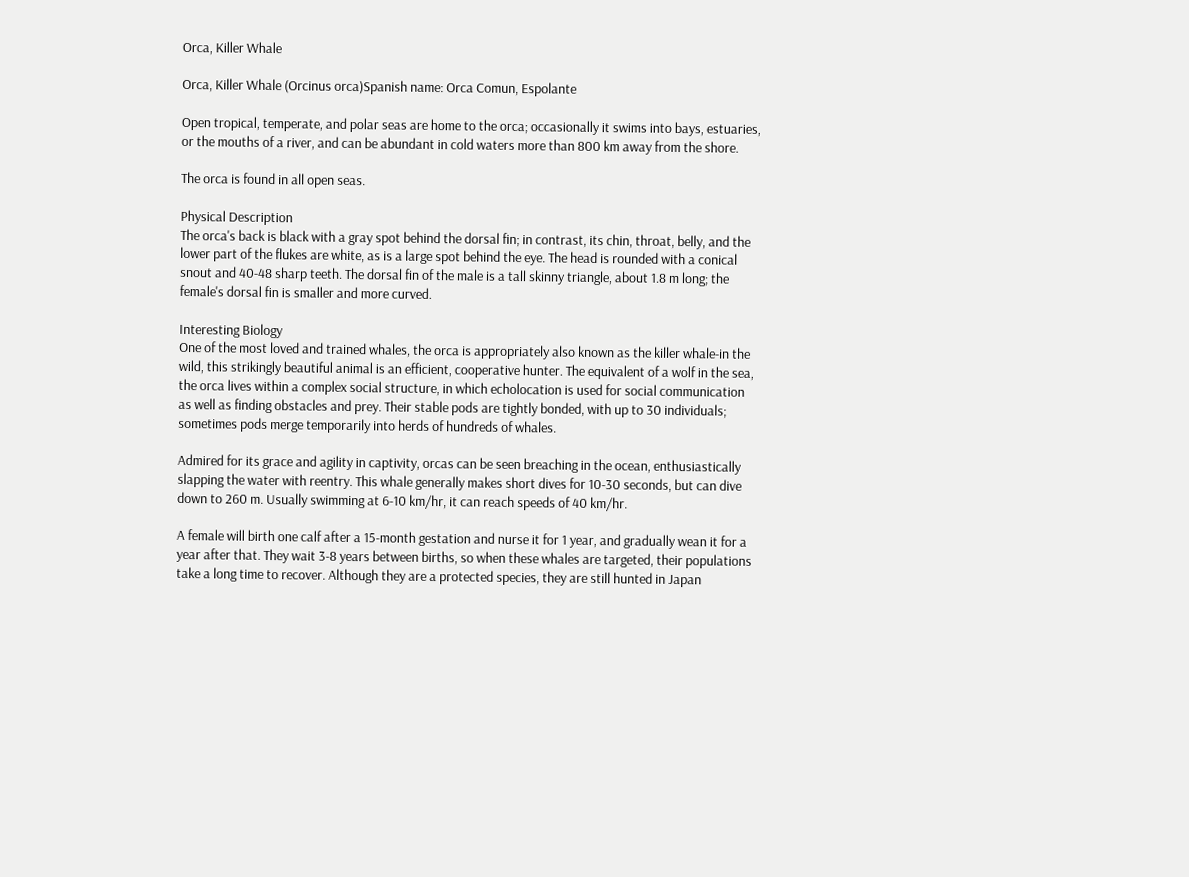Orca, Killer Whale

Orca, Killer Whale (Orcinus orca)Spanish name: Orca Comun, Espolante

Open tropical, temperate, and polar seas are home to the orca; occasionally it swims into bays, estuaries, or the mouths of a river, and can be abundant in cold waters more than 800 km away from the shore.

The orca is found in all open seas.

Physical Description
The orca's back is black with a gray spot behind the dorsal fin; in contrast, its chin, throat, belly, and the lower part of the flukes are white, as is a large spot behind the eye. The head is rounded with a conical snout and 40-48 sharp teeth. The dorsal fin of the male is a tall skinny triangle, about 1.8 m long; the female's dorsal fin is smaller and more curved.

Interesting Biology
One of the most loved and trained whales, the orca is appropriately also known as the killer whale-in the wild, this strikingly beautiful animal is an efficient, cooperative hunter. The equivalent of a wolf in the sea, the orca lives within a complex social structure, in which echolocation is used for social communication as well as finding obstacles and prey. Their stable pods are tightly bonded, with up to 30 individuals; sometimes pods merge temporarily into herds of hundreds of whales.

Admired for its grace and agility in captivity, orcas can be seen breaching in the ocean, enthusiastically slapping the water with reentry. This whale generally makes short dives for 10-30 seconds, but can dive down to 260 m. Usually swimming at 6-10 km/hr, it can reach speeds of 40 km/hr.

A female will birth one calf after a 15-month gestation and nurse it for 1 year, and gradually wean it for a year after that. They wait 3-8 years between births, so when these whales are targeted, their populations take a long time to recover. Although they are a protected species, they are still hunted in Japan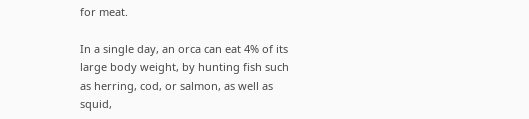for meat.

In a single day, an orca can eat 4% of its large body weight, by hunting fish such as herring, cod, or salmon, as well as squid,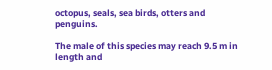octopus, seals, sea birds, otters and penguins.

The male of this species may reach 9.5 m in length and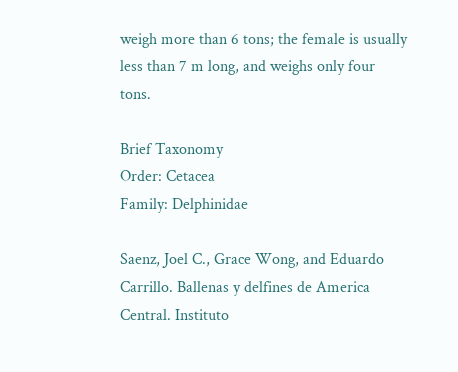weigh more than 6 tons; the female is usually less than 7 m long, and weighs only four tons.

Brief Taxonomy
Order: Cetacea
Family: Delphinidae

Saenz, Joel C., Grace Wong, and Eduardo Carrillo. Ballenas y delfines de America Central. Instituto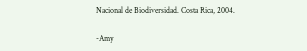Nacional de Biodiversidad. Costa Rica, 2004.

-Amy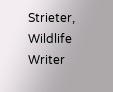Strieter, Wildlife Writer